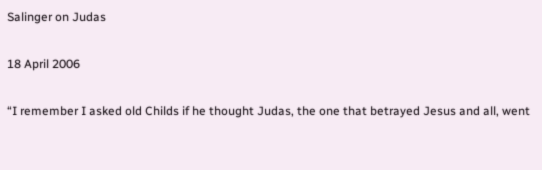Salinger on Judas

18 April 2006

“I remember I asked old Childs if he thought Judas, the one that betrayed Jesus and all, went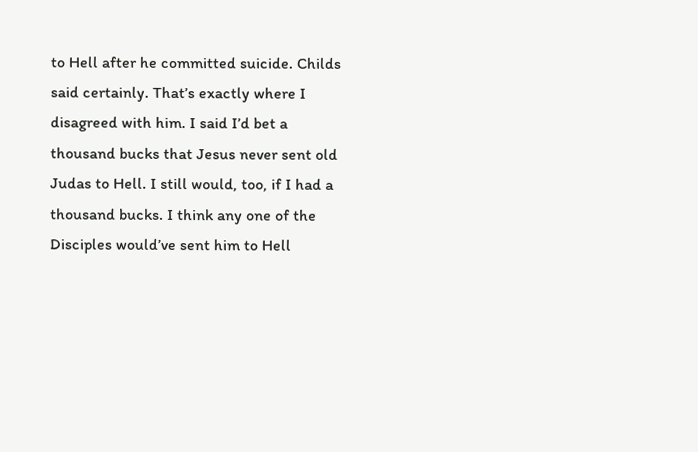to Hell after he committed suicide. Childs said certainly. That’s exactly where I disagreed with him. I said I’d bet a thousand bucks that Jesus never sent old Judas to Hell. I still would, too, if I had a thousand bucks. I think any one of the Disciples would’ve sent him to Hell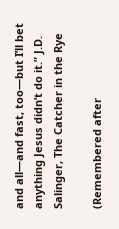and all—and fast, too—but I’ll bet anything Jesus didn’t do it.” J.D. Salinger, The Catcher in the Rye

(Remembered after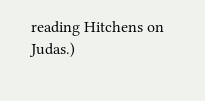reading Hitchens on Judas.)